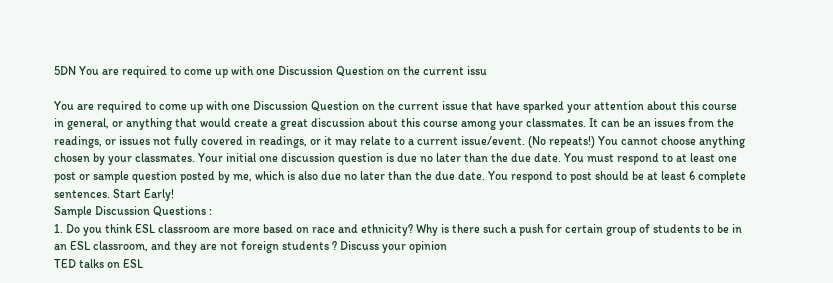5DN You are required to come up with one Discussion Question on the current issu

You are required to come up with one Discussion Question on the current issue that have sparked your attention about this course in general, or anything that would create a great discussion about this course among your classmates. It can be an issues from the readings, or issues not fully covered in readings, or it may relate to a current issue/event. (No repeats!) You cannot choose anything chosen by your classmates. Your initial one discussion question is due no later than the due date. You must respond to at least one post or sample question posted by me, which is also due no later than the due date. You respond to post should be at least 6 complete sentences. Start Early!
Sample Discussion Questions :
1. Do you think ESL classroom are more based on race and ethnicity? Why is there such a push for certain group of students to be in an ESL classroom, and they are not foreign students ? Discuss your opinion
TED talks on ESL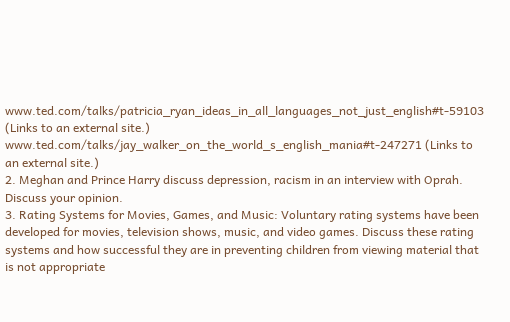www.ted.com/talks/patricia_ryan_ideas_in_all_languages_not_just_english#t-59103 (Links to an external site.)
www.ted.com/talks/jay_walker_on_the_world_s_english_mania#t-247271 (Links to an external site.)
2. Meghan and Prince Harry discuss depression, racism in an interview with Oprah. Discuss your opinion.
3. Rating Systems for Movies, Games, and Music: Voluntary rating systems have been developed for movies, television shows, music, and video games. Discuss these rating systems and how successful they are in preventing children from viewing material that is not appropriate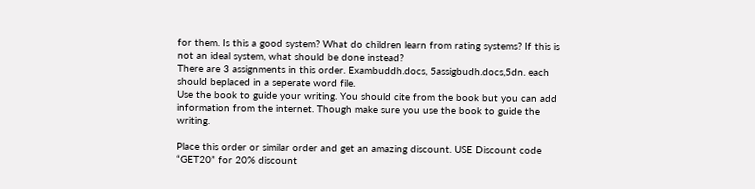for them. Is this a good system? What do children learn from rating systems? If this is not an ideal system, what should be done instead?
There are 3 assignments in this order. Exambuddh.docs, 5assigbudh.docs,5dn. each should beplaced in a seperate word file.
Use the book to guide your writing. You should cite from the book but you can add information from the internet. Though make sure you use the book to guide the writing.

Place this order or similar order and get an amazing discount. USE Discount code “GET20” for 20% discount